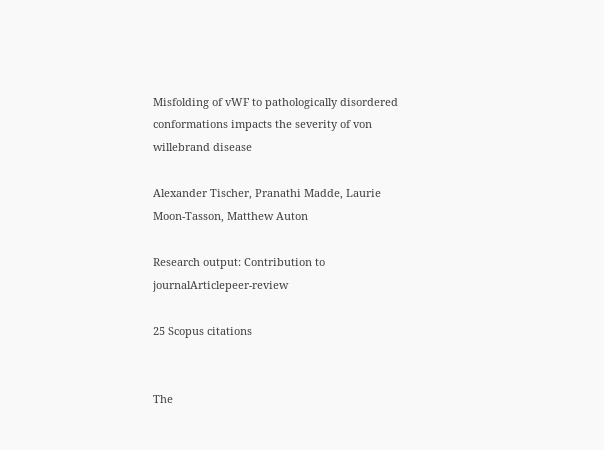Misfolding of vWF to pathologically disordered conformations impacts the severity of von willebrand disease

Alexander Tischer, Pranathi Madde, Laurie Moon-Tasson, Matthew Auton

Research output: Contribution to journalArticlepeer-review

25 Scopus citations


The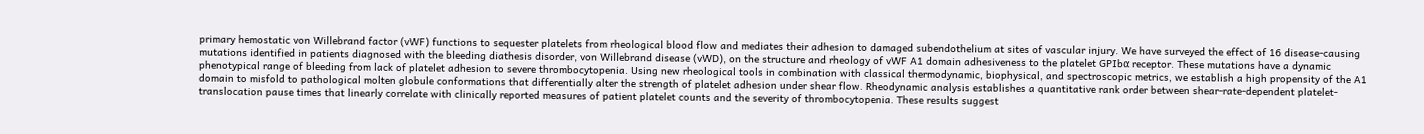primary hemostatic von Willebrand factor (vWF) functions to sequester platelets from rheological blood flow and mediates their adhesion to damaged subendothelium at sites of vascular injury. We have surveyed the effect of 16 disease-causing mutations identified in patients diagnosed with the bleeding diathesis disorder, von Willebrand disease (vWD), on the structure and rheology of vWF A1 domain adhesiveness to the platelet GPIbα receptor. These mutations have a dynamic phenotypical range of bleeding from lack of platelet adhesion to severe thrombocytopenia. Using new rheological tools in combination with classical thermodynamic, biophysical, and spectroscopic metrics, we establish a high propensity of the A1 domain to misfold to pathological molten globule conformations that differentially alter the strength of platelet adhesion under shear flow. Rheodynamic analysis establishes a quantitative rank order between shear-rate-dependent platelet-translocation pause times that linearly correlate with clinically reported measures of patient platelet counts and the severity of thrombocytopenia. These results suggest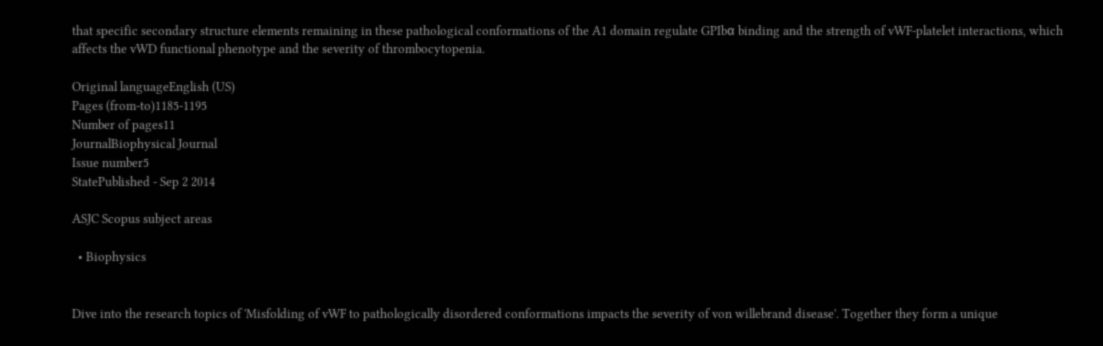that specific secondary structure elements remaining in these pathological conformations of the A1 domain regulate GPIbα binding and the strength of vWF-platelet interactions, which affects the vWD functional phenotype and the severity of thrombocytopenia.

Original languageEnglish (US)
Pages (from-to)1185-1195
Number of pages11
JournalBiophysical Journal
Issue number5
StatePublished - Sep 2 2014

ASJC Scopus subject areas

  • Biophysics


Dive into the research topics of 'Misfolding of vWF to pathologically disordered conformations impacts the severity of von willebrand disease'. Together they form a unique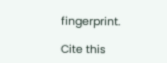fingerprint.

Cite this